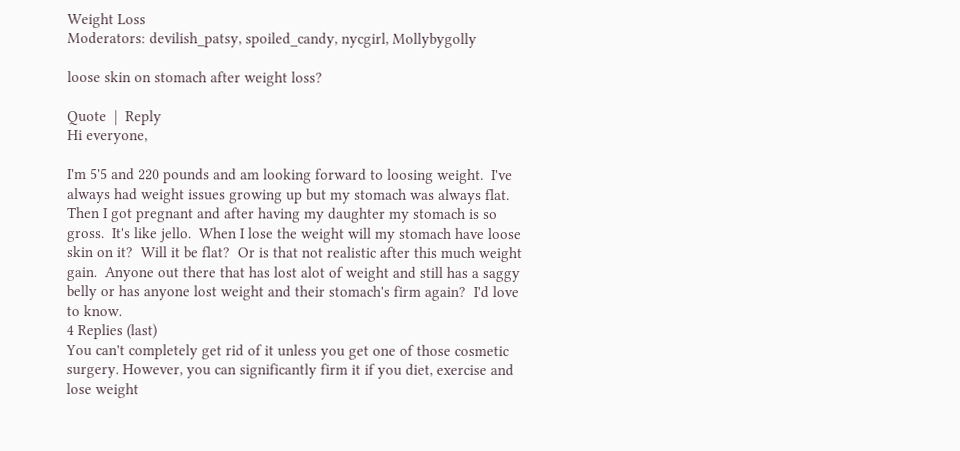Weight Loss
Moderators: devilish_patsy, spoiled_candy, nycgirl, Mollybygolly

loose skin on stomach after weight loss?

Quote  |  Reply
Hi everyone,

I'm 5'5 and 220 pounds and am looking forward to loosing weight.  I've always had weight issues growing up but my stomach was always flat.  Then I got pregnant and after having my daughter my stomach is so gross.  It's like jello.  When I lose the weight will my stomach have loose skin on it?  Will it be flat?  Or is that not realistic after this much weight gain.  Anyone out there that has lost alot of weight and still has a saggy belly or has anyone lost weight and their stomach's firm again?  I'd love to know.
4 Replies (last)
You can't completely get rid of it unless you get one of those cosmetic surgery. However, you can significantly firm it if you diet, exercise and lose weight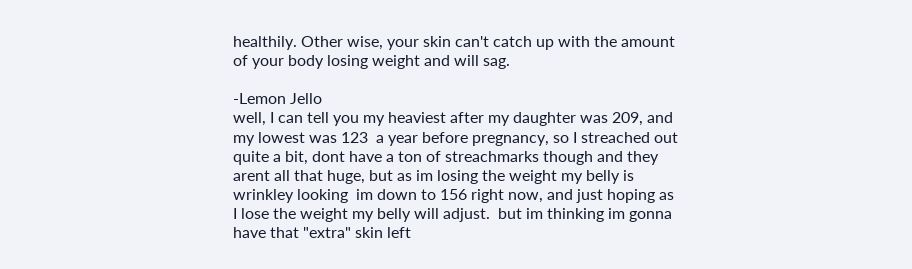healthily. Other wise, your skin can't catch up with the amount of your body losing weight and will sag.

-Lemon Jello
well, I can tell you my heaviest after my daughter was 209, and my lowest was 123  a year before pregnancy, so I streached out quite a bit, dont have a ton of streachmarks though and they arent all that huge, but as im losing the weight my belly is wrinkley looking  im down to 156 right now, and just hoping as I lose the weight my belly will adjust.  but im thinking im gonna have that "extra" skin left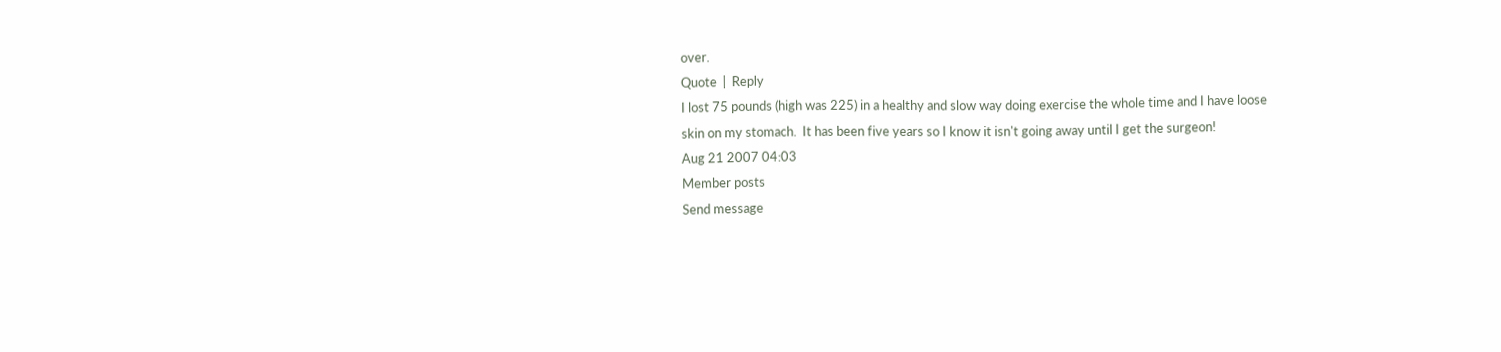over.
Quote  |  Reply
I lost 75 pounds (high was 225) in a healthy and slow way doing exercise the whole time and I have loose skin on my stomach.  It has been five years so I know it isn't going away until I get the surgeon!
Aug 21 2007 04:03
Member posts
Send message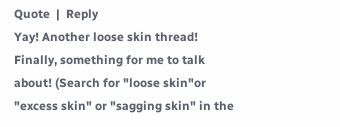Quote  |  Reply
Yay! Another loose skin thread! Finally, something for me to talk about! (Search for "loose skin"or "excess skin" or "sagging skin" in the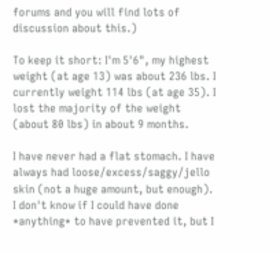forums and you will find lots of discussion about this.)

To keep it short: I'm 5'6", my highest weight (at age 13) was about 236 lbs. I currently weight 114 lbs (at age 35). I lost the majority of the weight (about 80 lbs) in about 9 months.

I have never had a flat stomach. I have always had loose/excess/saggy/jello skin (not a huge amount, but enough). I don't know if I could have done *anything* to have prevented it, but I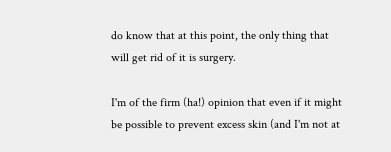do know that at this point, the only thing that will get rid of it is surgery.

I'm of the firm (ha!) opinion that even if it might be possible to prevent excess skin (and I'm not at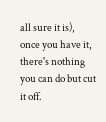all sure it is), once you have it, there's nothing you can do but cut it off.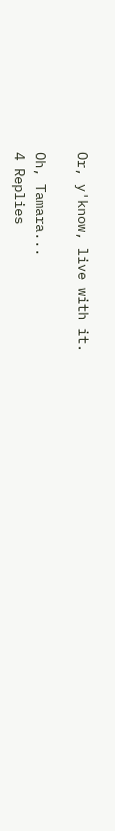Or, y'know, live with it.

Oh, Tamara...
4 Replies